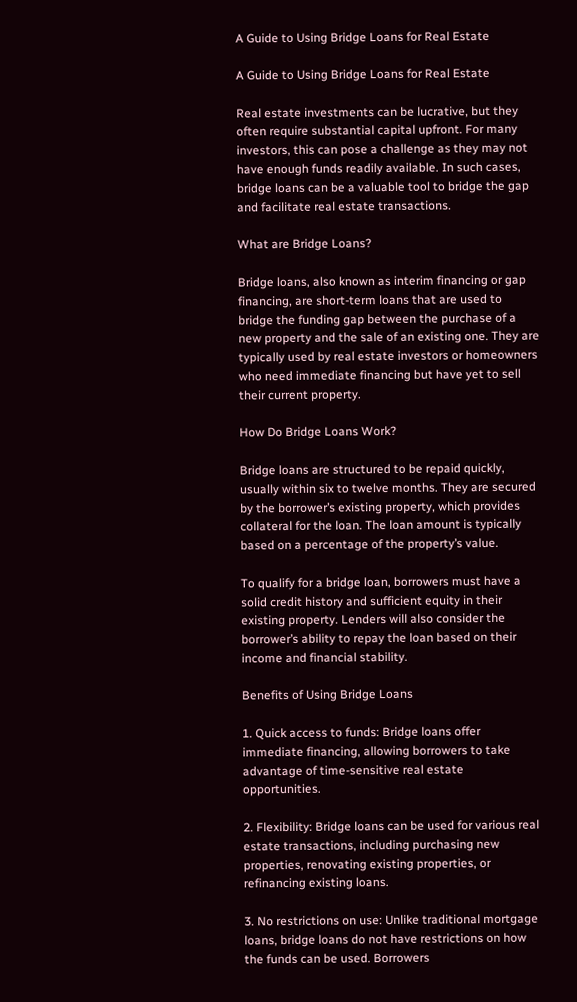A Guide to Using Bridge Loans for Real Estate

A Guide to Using Bridge Loans for Real Estate

Real estate investments can be lucrative, but they often require substantial capital upfront. For many investors, this can pose a challenge as they may not have enough funds readily available. In such cases, bridge loans can be a valuable tool to bridge the gap and facilitate real estate transactions.

What are Bridge Loans?

Bridge loans, also known as interim financing or gap financing, are short-term loans that are used to bridge the funding gap between the purchase of a new property and the sale of an existing one. They are typically used by real estate investors or homeowners who need immediate financing but have yet to sell their current property.

How Do Bridge Loans Work?

Bridge loans are structured to be repaid quickly, usually within six to twelve months. They are secured by the borrower’s existing property, which provides collateral for the loan. The loan amount is typically based on a percentage of the property’s value.

To qualify for a bridge loan, borrowers must have a solid credit history and sufficient equity in their existing property. Lenders will also consider the borrower’s ability to repay the loan based on their income and financial stability.

Benefits of Using Bridge Loans

1. Quick access to funds: Bridge loans offer immediate financing, allowing borrowers to take advantage of time-sensitive real estate opportunities.

2. Flexibility: Bridge loans can be used for various real estate transactions, including purchasing new properties, renovating existing properties, or refinancing existing loans.

3. No restrictions on use: Unlike traditional mortgage loans, bridge loans do not have restrictions on how the funds can be used. Borrowers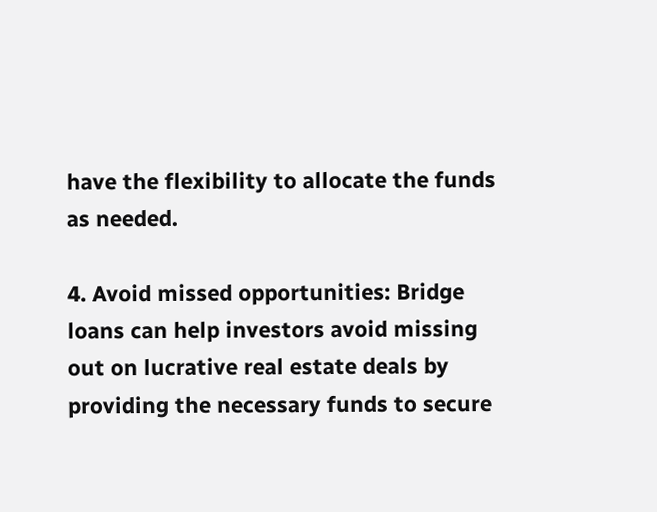have the flexibility to allocate the funds as needed.

4. Avoid missed opportunities: Bridge loans can help investors avoid missing out on lucrative real estate deals by providing the necessary funds to secure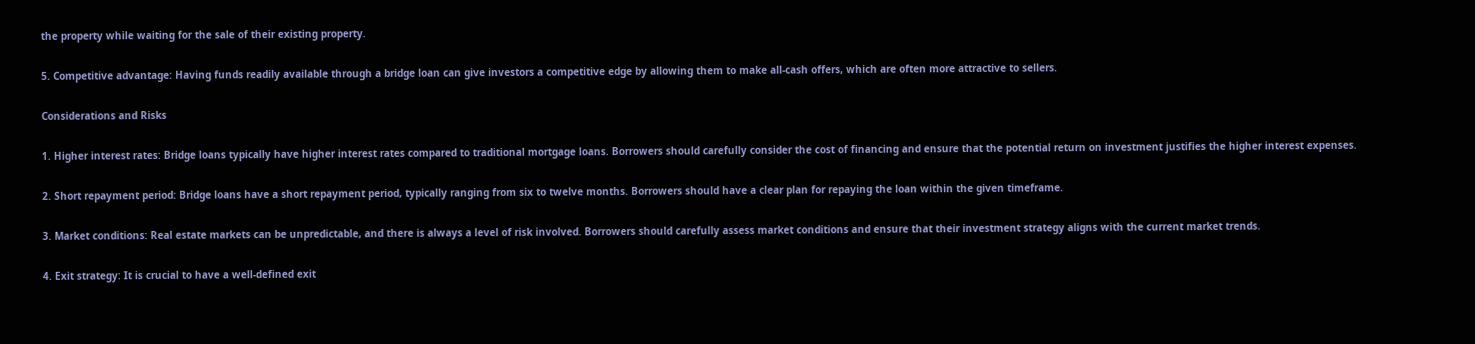the property while waiting for the sale of their existing property.

5. Competitive advantage: Having funds readily available through a bridge loan can give investors a competitive edge by allowing them to make all-cash offers, which are often more attractive to sellers.

Considerations and Risks

1. Higher interest rates: Bridge loans typically have higher interest rates compared to traditional mortgage loans. Borrowers should carefully consider the cost of financing and ensure that the potential return on investment justifies the higher interest expenses.

2. Short repayment period: Bridge loans have a short repayment period, typically ranging from six to twelve months. Borrowers should have a clear plan for repaying the loan within the given timeframe.

3. Market conditions: Real estate markets can be unpredictable, and there is always a level of risk involved. Borrowers should carefully assess market conditions and ensure that their investment strategy aligns with the current market trends.

4. Exit strategy: It is crucial to have a well-defined exit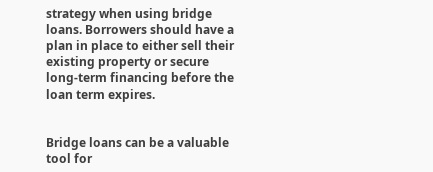strategy when using bridge loans. Borrowers should have a plan in place to either sell their existing property or secure long-term financing before the loan term expires.


Bridge loans can be a valuable tool for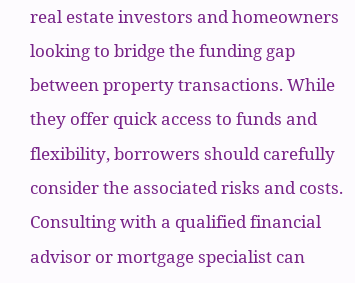real estate investors and homeowners looking to bridge the funding gap between property transactions. While they offer quick access to funds and flexibility, borrowers should carefully consider the associated risks and costs. Consulting with a qualified financial advisor or mortgage specialist can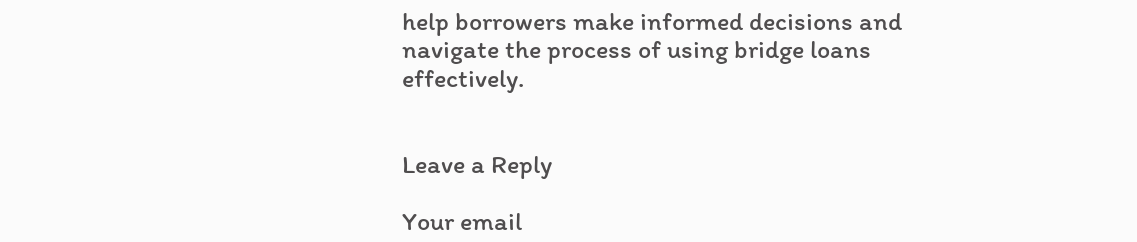help borrowers make informed decisions and navigate the process of using bridge loans effectively.


Leave a Reply

Your email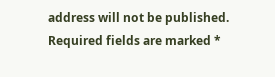address will not be published. Required fields are marked *